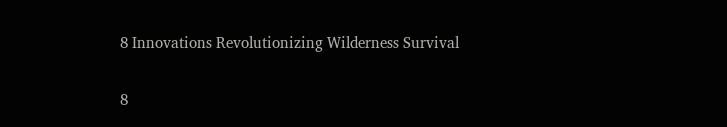8 Innovations Revolutionizing Wilderness Survival

8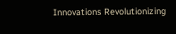Innovations Revolutionizing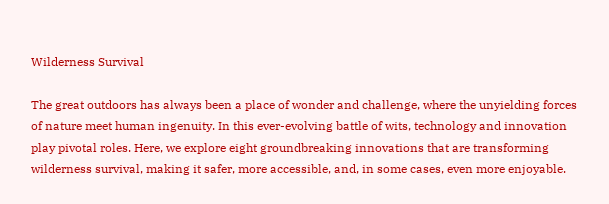Wilderness Survival

The great outdoors has always been a place of wonder and challenge, where the unyielding forces of nature meet human ingenuity. In this ever-evolving battle of wits, technology and innovation play pivotal roles. Here, we explore eight groundbreaking innovations that are transforming wilderness survival, making it safer, more accessible, and, in some cases, even more enjoyable.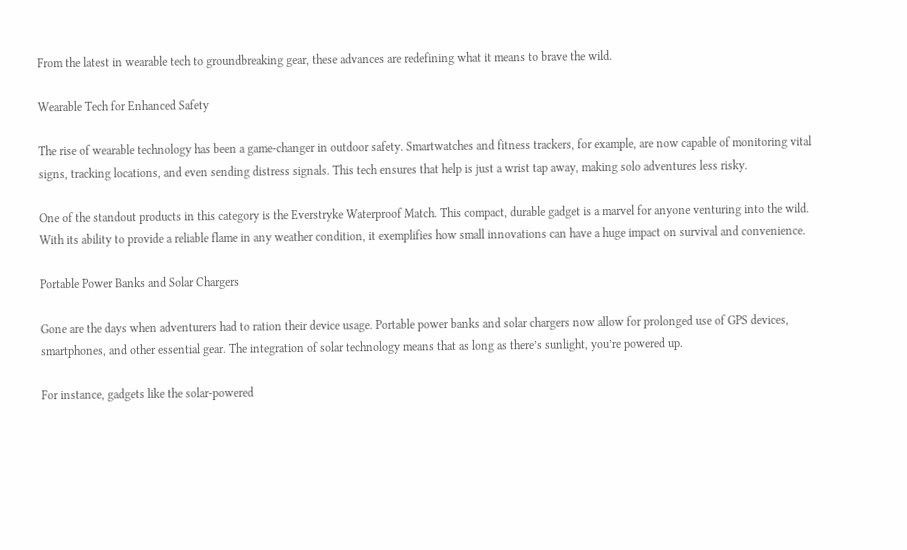From the latest in wearable tech to groundbreaking gear, these advances are redefining what it means to brave the wild.

Wearable Tech for Enhanced Safety

The rise of wearable technology has been a game-changer in outdoor safety. Smartwatches and fitness trackers, for example, are now capable of monitoring vital signs, tracking locations, and even sending distress signals. This tech ensures that help is just a wrist tap away, making solo adventures less risky.

One of the standout products in this category is the Everstryke Waterproof Match. This compact, durable gadget is a marvel for anyone venturing into the wild. With its ability to provide a reliable flame in any weather condition, it exemplifies how small innovations can have a huge impact on survival and convenience.

Portable Power Banks and Solar Chargers

Gone are the days when adventurers had to ration their device usage. Portable power banks and solar chargers now allow for prolonged use of GPS devices, smartphones, and other essential gear. The integration of solar technology means that as long as there’s sunlight, you’re powered up.

For instance, gadgets like the solar-powered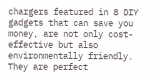chargers featured in 8 DIY gadgets that can save you money, are not only cost-effective but also environmentally friendly. They are perfect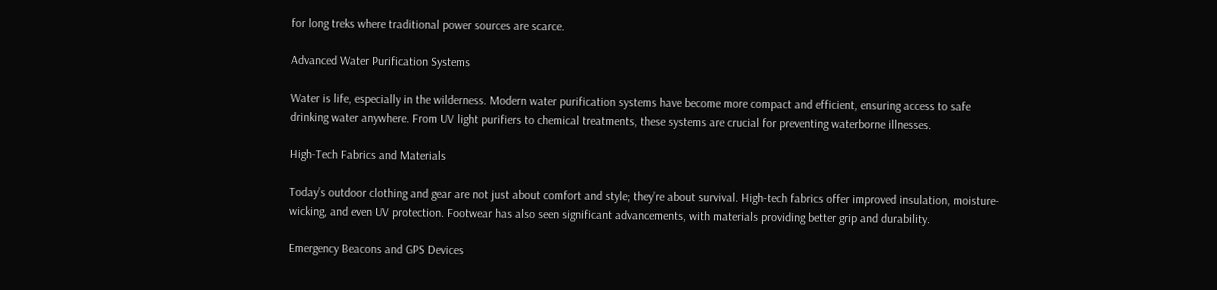for long treks where traditional power sources are scarce.

Advanced Water Purification Systems

Water is life, especially in the wilderness. Modern water purification systems have become more compact and efficient, ensuring access to safe drinking water anywhere. From UV light purifiers to chemical treatments, these systems are crucial for preventing waterborne illnesses.

High-Tech Fabrics and Materials

Today’s outdoor clothing and gear are not just about comfort and style; they’re about survival. High-tech fabrics offer improved insulation, moisture-wicking, and even UV protection. Footwear has also seen significant advancements, with materials providing better grip and durability.

Emergency Beacons and GPS Devices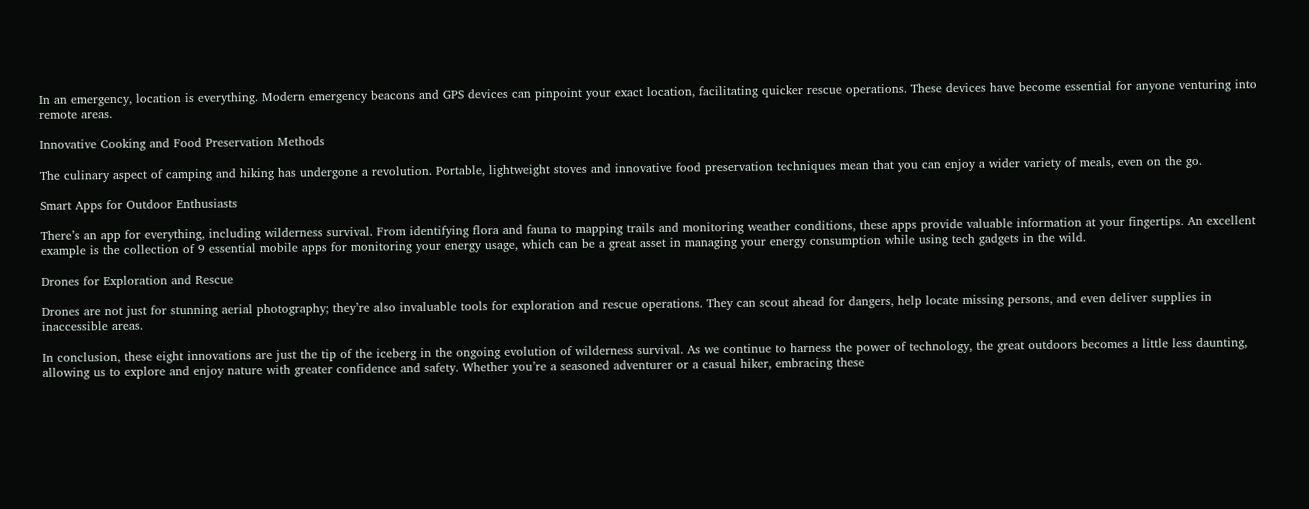In an emergency, location is everything. Modern emergency beacons and GPS devices can pinpoint your exact location, facilitating quicker rescue operations. These devices have become essential for anyone venturing into remote areas.

Innovative Cooking and Food Preservation Methods

The culinary aspect of camping and hiking has undergone a revolution. Portable, lightweight stoves and innovative food preservation techniques mean that you can enjoy a wider variety of meals, even on the go.

Smart Apps for Outdoor Enthusiasts

There’s an app for everything, including wilderness survival. From identifying flora and fauna to mapping trails and monitoring weather conditions, these apps provide valuable information at your fingertips. An excellent example is the collection of 9 essential mobile apps for monitoring your energy usage, which can be a great asset in managing your energy consumption while using tech gadgets in the wild.

Drones for Exploration and Rescue

Drones are not just for stunning aerial photography; they’re also invaluable tools for exploration and rescue operations. They can scout ahead for dangers, help locate missing persons, and even deliver supplies in inaccessible areas.

In conclusion, these eight innovations are just the tip of the iceberg in the ongoing evolution of wilderness survival. As we continue to harness the power of technology, the great outdoors becomes a little less daunting, allowing us to explore and enjoy nature with greater confidence and safety. Whether you’re a seasoned adventurer or a casual hiker, embracing these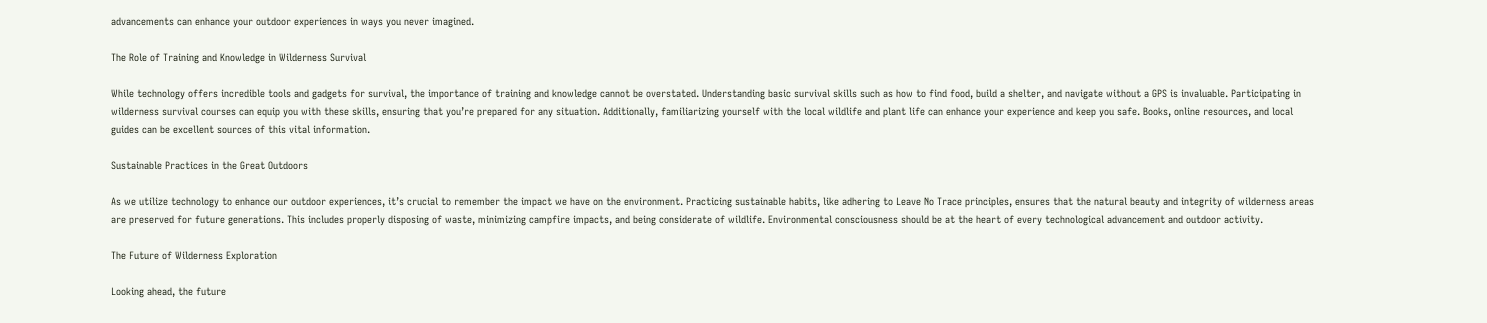advancements can enhance your outdoor experiences in ways you never imagined.

The Role of Training and Knowledge in Wilderness Survival

While technology offers incredible tools and gadgets for survival, the importance of training and knowledge cannot be overstated. Understanding basic survival skills such as how to find food, build a shelter, and navigate without a GPS is invaluable. Participating in wilderness survival courses can equip you with these skills, ensuring that you’re prepared for any situation. Additionally, familiarizing yourself with the local wildlife and plant life can enhance your experience and keep you safe. Books, online resources, and local guides can be excellent sources of this vital information.

Sustainable Practices in the Great Outdoors

As we utilize technology to enhance our outdoor experiences, it’s crucial to remember the impact we have on the environment. Practicing sustainable habits, like adhering to Leave No Trace principles, ensures that the natural beauty and integrity of wilderness areas are preserved for future generations. This includes properly disposing of waste, minimizing campfire impacts, and being considerate of wildlife. Environmental consciousness should be at the heart of every technological advancement and outdoor activity.

The Future of Wilderness Exploration

Looking ahead, the future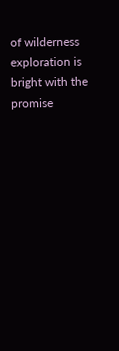of wilderness exploration is bright with the promise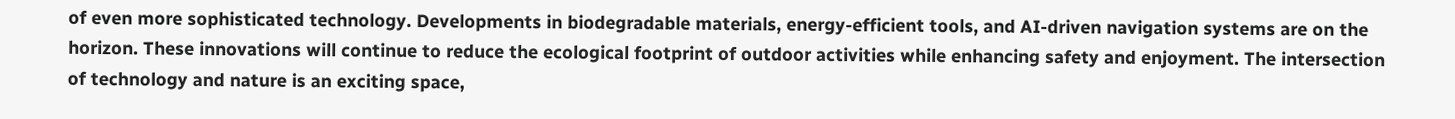of even more sophisticated technology. Developments in biodegradable materials, energy-efficient tools, and AI-driven navigation systems are on the horizon. These innovations will continue to reduce the ecological footprint of outdoor activities while enhancing safety and enjoyment. The intersection of technology and nature is an exciting space,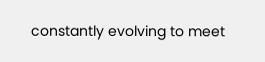constantly evolving to meet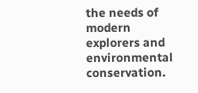the needs of modern explorers and environmental conservation.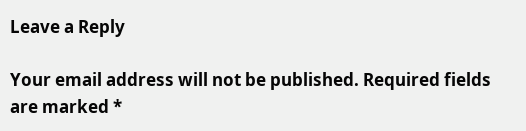Leave a Reply

Your email address will not be published. Required fields are marked *